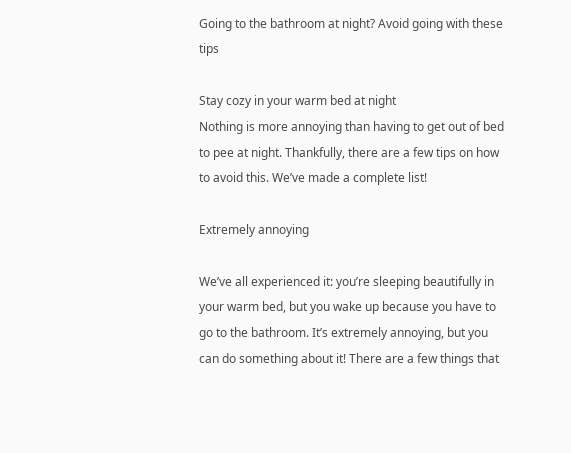Going to the bathroom at night? Avoid going with these tips

Stay cozy in your warm bed at night
Nothing is more annoying than having to get out of bed to pee at night. Thankfully, there are a few tips on how to avoid this. We’ve made a complete list!

Extremely annoying

We’ve all experienced it: you’re sleeping beautifully in your warm bed, but you wake up because you have to go to the bathroom. It’s extremely annoying, but you can do something about it! There are a few things that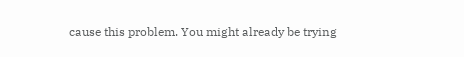cause this problem. You might already be trying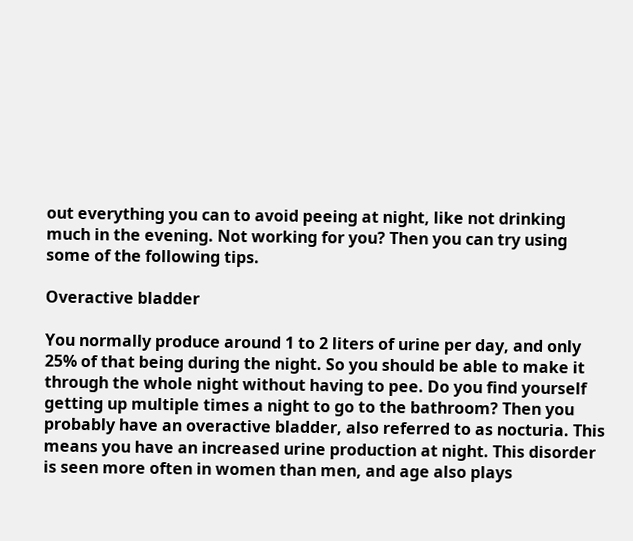out everything you can to avoid peeing at night, like not drinking much in the evening. Not working for you? Then you can try using some of the following tips.

Overactive bladder

You normally produce around 1 to 2 liters of urine per day, and only 25% of that being during the night. So you should be able to make it through the whole night without having to pee. Do you find yourself getting up multiple times a night to go to the bathroom? Then you probably have an overactive bladder, also referred to as nocturia. This means you have an increased urine production at night. This disorder is seen more often in women than men, and age also plays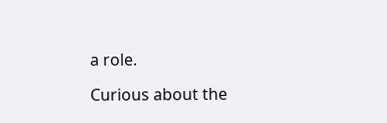a role.

Curious about the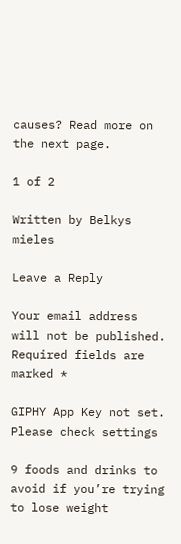causes? Read more on the next page.

1 of 2

Written by Belkys mieles

Leave a Reply

Your email address will not be published. Required fields are marked *

GIPHY App Key not set. Please check settings

9 foods and drinks to avoid if you’re trying to lose weight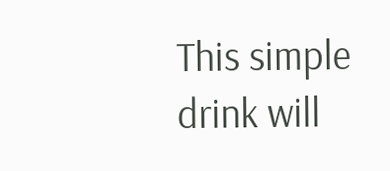This simple drink will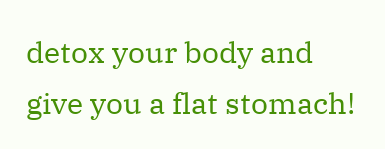detox your body and give you a flat stomach!